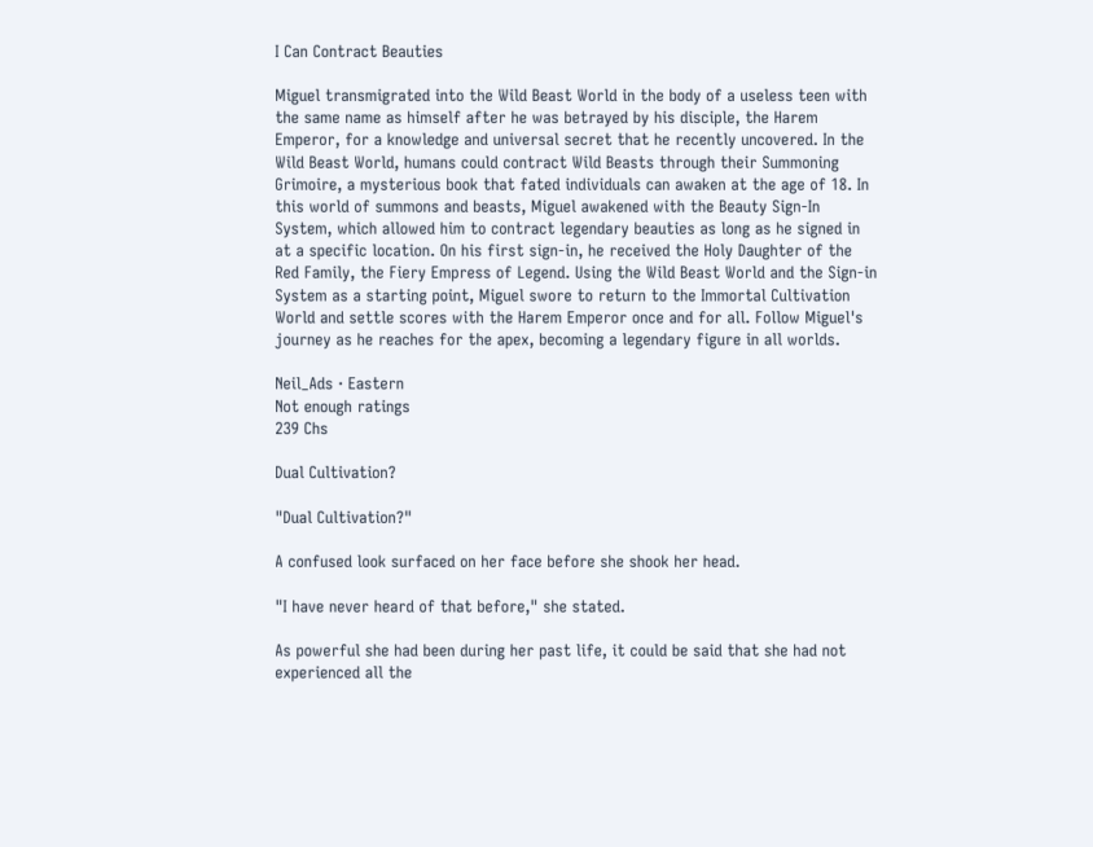I Can Contract Beauties

Miguel transmigrated into the Wild Beast World in the body of a useless teen with the same name as himself after he was betrayed by his disciple, the Harem Emperor, for a knowledge and universal secret that he recently uncovered. In the Wild Beast World, humans could contract Wild Beasts through their Summoning Grimoire, a mysterious book that fated individuals can awaken at the age of 18. In this world of summons and beasts, Miguel awakened with the Beauty Sign-In System, which allowed him to contract legendary beauties as long as he signed in at a specific location. On his first sign-in, he received the Holy Daughter of the Red Family, the Fiery Empress of Legend. Using the Wild Beast World and the Sign-in System as a starting point, Miguel swore to return to the Immortal Cultivation World and settle scores with the Harem Emperor once and for all. Follow Miguel's journey as he reaches for the apex, becoming a legendary figure in all worlds.

Neil_Ads · Eastern
Not enough ratings
239 Chs

Dual Cultivation?

"Dual Cultivation?"

A confused look surfaced on her face before she shook her head.

"I have never heard of that before," she stated.

As powerful she had been during her past life, it could be said that she had not experienced all the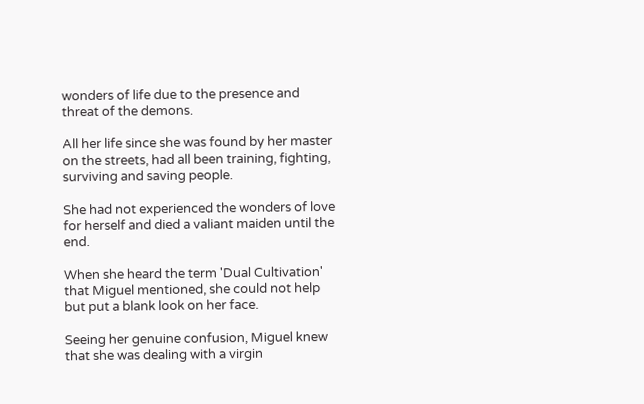wonders of life due to the presence and threat of the demons.

All her life since she was found by her master on the streets, had all been training, fighting, surviving and saving people.

She had not experienced the wonders of love for herself and died a valiant maiden until the end.

When she heard the term 'Dual Cultivation' that Miguel mentioned, she could not help but put a blank look on her face.

Seeing her genuine confusion, Miguel knew that she was dealing with a virgin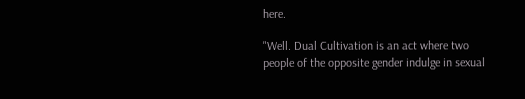here.

"Well. Dual Cultivation is an act where two people of the opposite gender indulge in sexual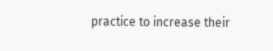practice to increase their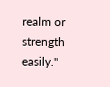realm or strength easily."